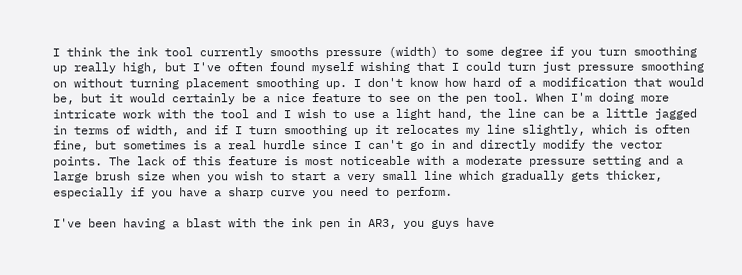I think the ink tool currently smooths pressure (width) to some degree if you turn smoothing up really high, but I've often found myself wishing that I could turn just pressure smoothing on without turning placement smoothing up. I don't know how hard of a modification that would be, but it would certainly be a nice feature to see on the pen tool. When I'm doing more intricate work with the tool and I wish to use a light hand, the line can be a little jagged in terms of width, and if I turn smoothing up it relocates my line slightly, which is often fine, but sometimes is a real hurdle since I can't go in and directly modify the vector points. The lack of this feature is most noticeable with a moderate pressure setting and a large brush size when you wish to start a very small line which gradually gets thicker, especially if you have a sharp curve you need to perform.

I've been having a blast with the ink pen in AR3, you guys have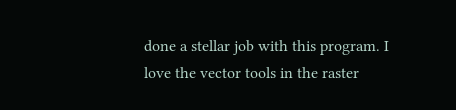done a stellar job with this program. I love the vector tools in the raster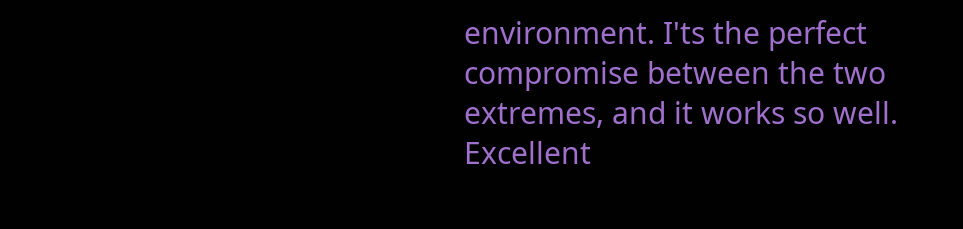environment. I'ts the perfect compromise between the two extremes, and it works so well. Excellent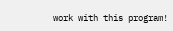work with this program!